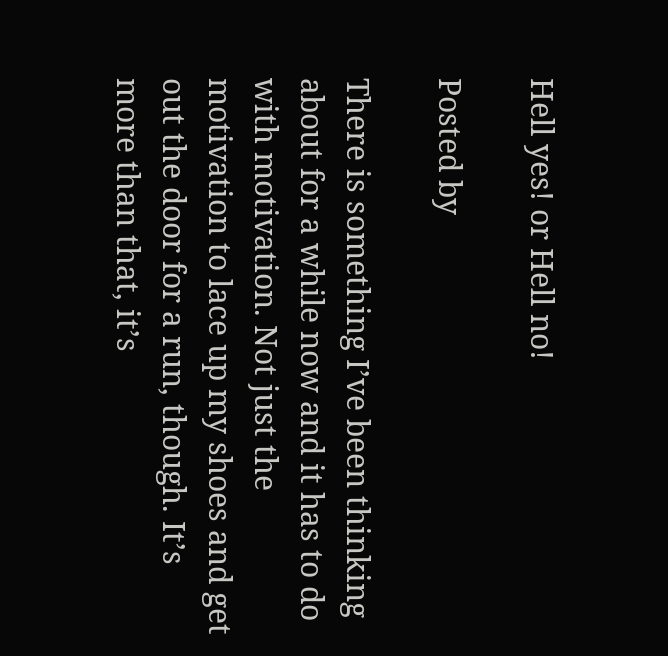Hell yes! or Hell no!

Posted by

There is something I’ve been thinking about for a while now and it has to do with motivation. Not just the motivation to lace up my shoes and get out the door for a run, though. It’s more than that, it’s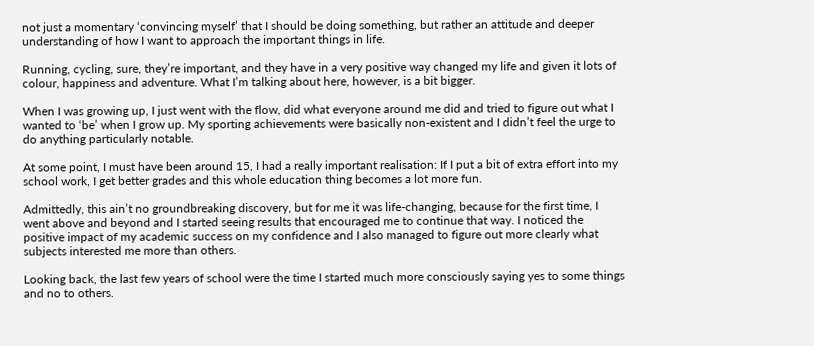not just a momentary ‘convincing myself’ that I should be doing something, but rather an attitude and deeper understanding of how I want to approach the important things in life.

Running, cycling, sure, they’re important, and they have in a very positive way changed my life and given it lots of colour, happiness and adventure. What I’m talking about here, however, is a bit bigger.

When I was growing up, I just went with the flow, did what everyone around me did and tried to figure out what I wanted to ‘be’ when I grow up. My sporting achievements were basically non-existent and I didn’t feel the urge to do anything particularly notable.

At some point, I must have been around 15, I had a really important realisation: If I put a bit of extra effort into my school work, I get better grades and this whole education thing becomes a lot more fun.

Admittedly, this ain’t no groundbreaking discovery, but for me it was life-changing, because for the first time, I went above and beyond and I started seeing results that encouraged me to continue that way. I noticed the positive impact of my academic success on my confidence and I also managed to figure out more clearly what subjects interested me more than others.

Looking back, the last few years of school were the time I started much more consciously saying yes to some things and no to others.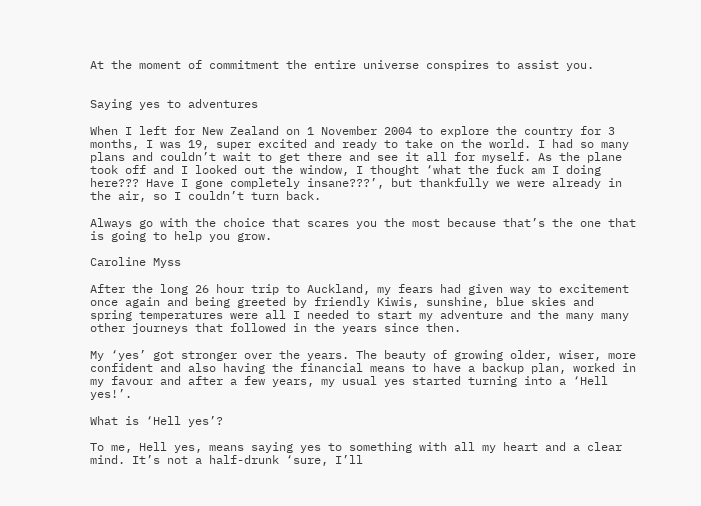At the moment of commitment the entire universe conspires to assist you.


Saying yes to adventures

When I left for New Zealand on 1 November 2004 to explore the country for 3 months, I was 19, super excited and ready to take on the world. I had so many plans and couldn’t wait to get there and see it all for myself. As the plane took off and I looked out the window, I thought ‘what the fuck am I doing here??? Have I gone completely insane???’, but thankfully we were already in the air, so I couldn’t turn back.

Always go with the choice that scares you the most because that’s the one that is going to help you grow.

Caroline Myss

After the long 26 hour trip to Auckland, my fears had given way to excitement once again and being greeted by friendly Kiwis, sunshine, blue skies and spring temperatures were all I needed to start my adventure and the many many other journeys that followed in the years since then.

My ‘yes’ got stronger over the years. The beauty of growing older, wiser, more confident and also having the financial means to have a backup plan, worked in my favour and after a few years, my usual yes started turning into a ‘Hell yes!’.

What is ‘Hell yes’?

To me, Hell yes, means saying yes to something with all my heart and a clear mind. It’s not a half-drunk ‘sure, I’ll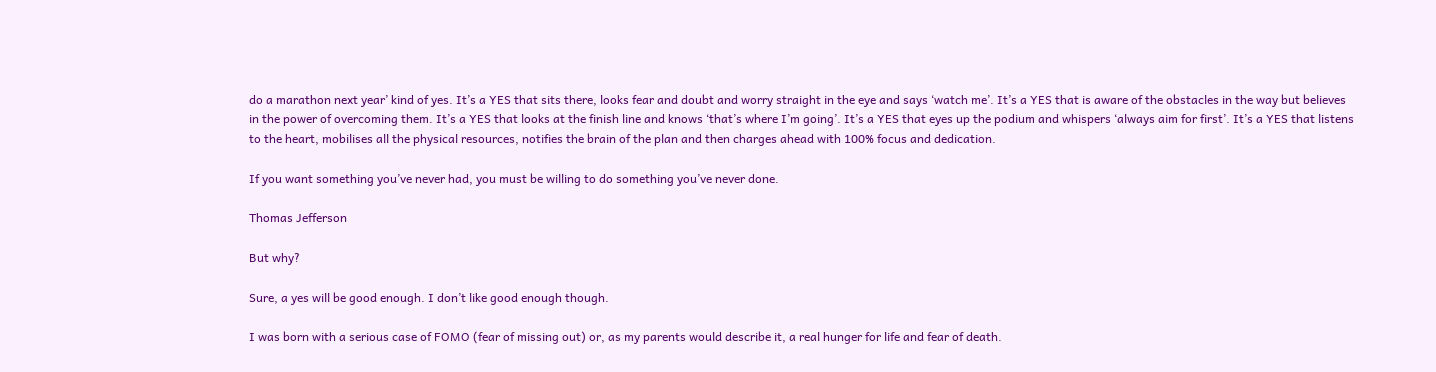do a marathon next year’ kind of yes. It’s a YES that sits there, looks fear and doubt and worry straight in the eye and says ‘watch me’. It’s a YES that is aware of the obstacles in the way but believes in the power of overcoming them. It’s a YES that looks at the finish line and knows ‘that’s where I’m going’. It’s a YES that eyes up the podium and whispers ‘always aim for first’. It’s a YES that listens to the heart, mobilises all the physical resources, notifies the brain of the plan and then charges ahead with 100% focus and dedication.

If you want something you’ve never had, you must be willing to do something you’ve never done.

Thomas Jefferson

But why?

Sure, a yes will be good enough. I don’t like good enough though.

I was born with a serious case of FOMO (fear of missing out) or, as my parents would describe it, a real hunger for life and fear of death.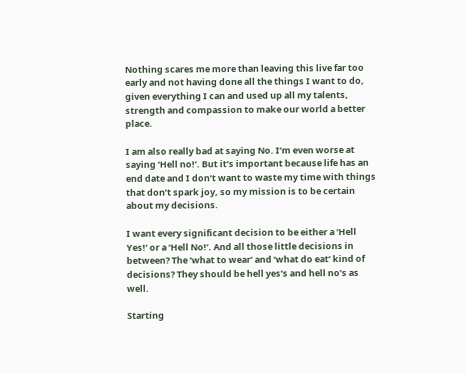Nothing scares me more than leaving this live far too early and not having done all the things I want to do, given everything I can and used up all my talents, strength and compassion to make our world a better place.

I am also really bad at saying No. I’m even worse at saying ‘Hell no!’. But it’s important because life has an end date and I don’t want to waste my time with things that don’t spark joy, so my mission is to be certain about my decisions.

I want every significant decision to be either a ‘Hell Yes!’ or a ‘Hell No!’. And all those little decisions in between? The ‘what to wear’ and ‘what do eat’ kind of decisions? They should be hell yes’s and hell no’s as well.

Starting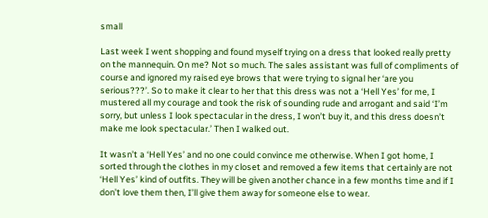small

Last week I went shopping and found myself trying on a dress that looked really pretty on the mannequin. On me? Not so much. The sales assistant was full of compliments of course and ignored my raised eye brows that were trying to signal her ‘are you serious???’. So to make it clear to her that this dress was not a ‘Hell Yes’ for me, I mustered all my courage and took the risk of sounding rude and arrogant and said ‘I’m sorry, but unless I look spectacular in the dress, I won’t buy it, and this dress doesn’t make me look spectacular.’ Then I walked out.

It wasn’t a ‘Hell Yes’ and no one could convince me otherwise. When I got home, I sorted through the clothes in my closet and removed a few items that certainly are not ‘Hell Yes’ kind of outfits. They will be given another chance in a few months time and if I don’t love them then, I’ll give them away for someone else to wear.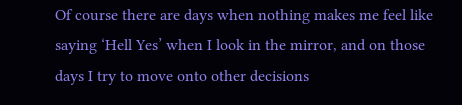Of course there are days when nothing makes me feel like saying ‘Hell Yes’ when I look in the mirror, and on those days I try to move onto other decisions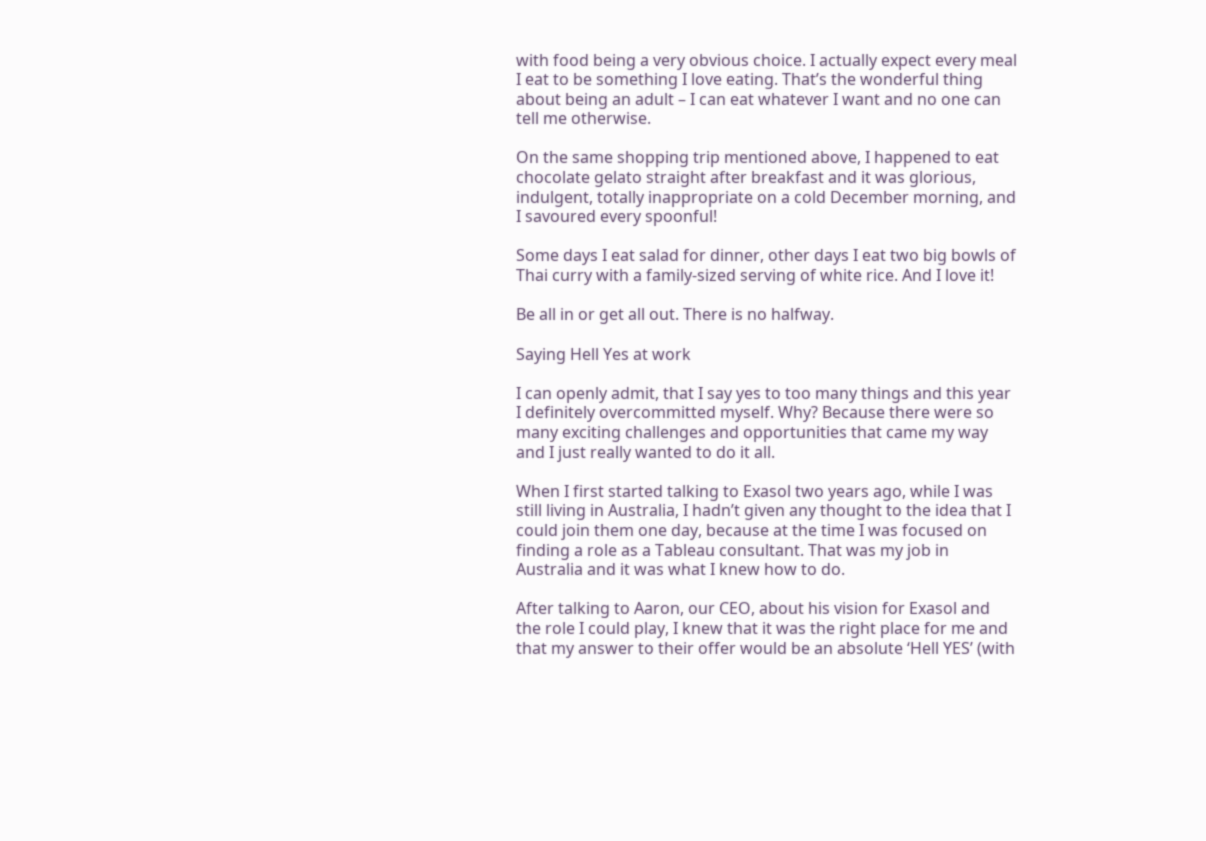with food being a very obvious choice. I actually expect every meal I eat to be something I love eating. That’s the wonderful thing about being an adult – I can eat whatever I want and no one can tell me otherwise.

On the same shopping trip mentioned above, I happened to eat chocolate gelato straight after breakfast and it was glorious, indulgent, totally inappropriate on a cold December morning, and I savoured every spoonful!

Some days I eat salad for dinner, other days I eat two big bowls of Thai curry with a family-sized serving of white rice. And I love it!

Be all in or get all out. There is no halfway.

Saying Hell Yes at work

I can openly admit, that I say yes to too many things and this year I definitely overcommitted myself. Why? Because there were so many exciting challenges and opportunities that came my way and I just really wanted to do it all.

When I first started talking to Exasol two years ago, while I was still living in Australia, I hadn’t given any thought to the idea that I could join them one day, because at the time I was focused on finding a role as a Tableau consultant. That was my job in Australia and it was what I knew how to do.

After talking to Aaron, our CEO, about his vision for Exasol and the role I could play, I knew that it was the right place for me and that my answer to their offer would be an absolute ‘Hell YES’ (with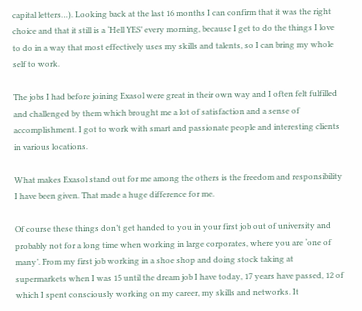capital letters…). Looking back at the last 16 months I can confirm that it was the right choice and that it still is a ‘Hell YES’ every morning, because I get to do the things I love to do in a way that most effectively uses my skills and talents, so I can bring my whole self to work.

The jobs I had before joining Exasol were great in their own way and I often felt fulfilled and challenged by them which brought me a lot of satisfaction and a sense of accomplishment. I got to work with smart and passionate people and interesting clients in various locations.

What makes Exasol stand out for me among the others is the freedom and responsibility I have been given. That made a huge difference for me.

Of course these things don’t get handed to you in your first job out of university and probably not for a long time when working in large corporates, where you are ‘one of many’. From my first job working in a shoe shop and doing stock taking at supermarkets when I was 15 until the dream job I have today, 17 years have passed, 12 of which I spent consciously working on my career, my skills and networks. It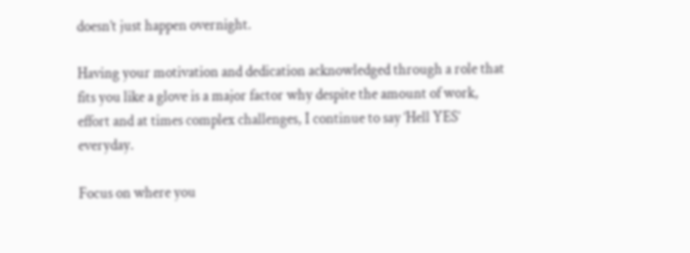doesn’t just happen overnight.

Having your motivation and dedication acknowledged through a role that fits you like a glove is a major factor why despite the amount of work, effort and at times complex challenges, I continue to say ‘Hell YES’ everyday.

Focus on where you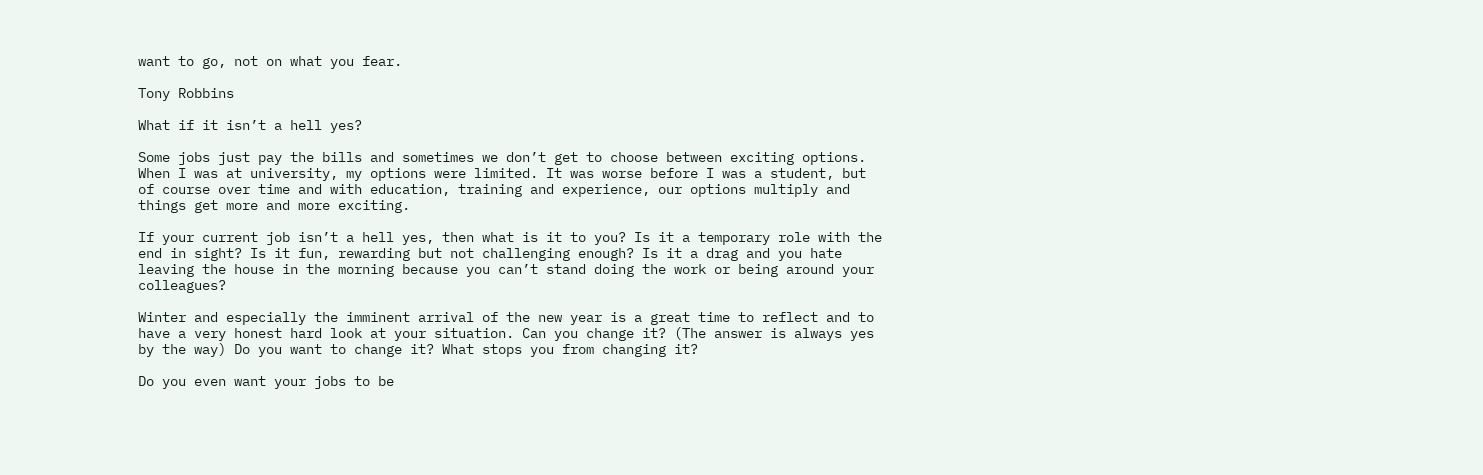want to go, not on what you fear.

Tony Robbins

What if it isn’t a hell yes?

Some jobs just pay the bills and sometimes we don’t get to choose between exciting options. When I was at university, my options were limited. It was worse before I was a student, but of course over time and with education, training and experience, our options multiply and things get more and more exciting.

If your current job isn’t a hell yes, then what is it to you? Is it a temporary role with the end in sight? Is it fun, rewarding but not challenging enough? Is it a drag and you hate leaving the house in the morning because you can’t stand doing the work or being around your colleagues?

Winter and especially the imminent arrival of the new year is a great time to reflect and to have a very honest hard look at your situation. Can you change it? (The answer is always yes by the way) Do you want to change it? What stops you from changing it?

Do you even want your jobs to be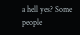a hell yes? Some people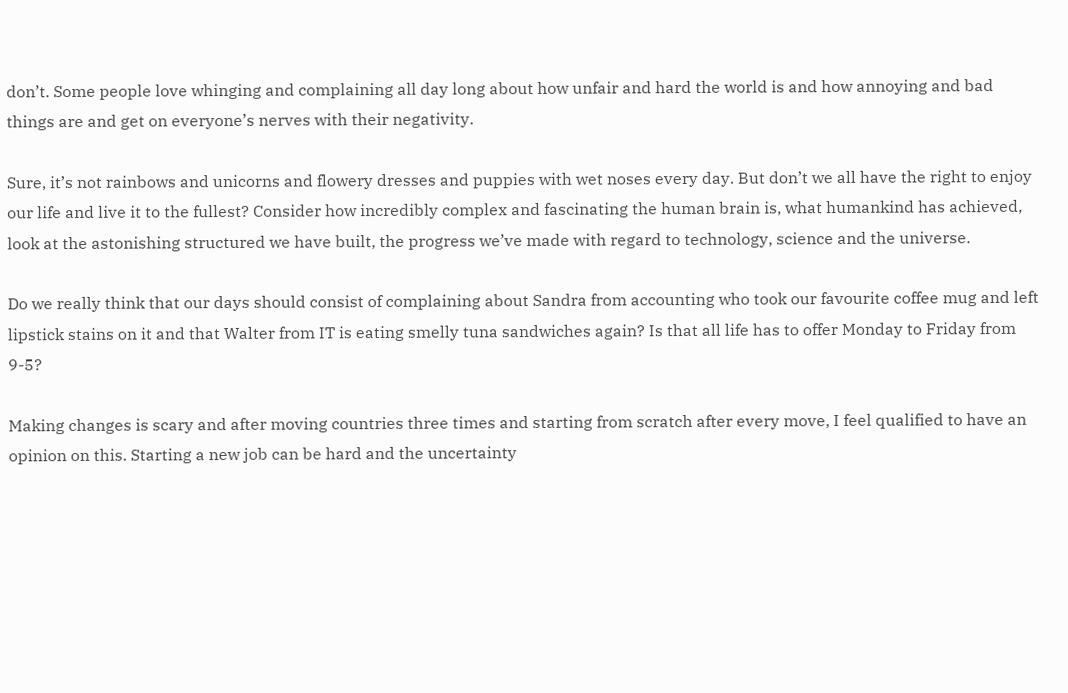don’t. Some people love whinging and complaining all day long about how unfair and hard the world is and how annoying and bad things are and get on everyone’s nerves with their negativity.

Sure, it’s not rainbows and unicorns and flowery dresses and puppies with wet noses every day. But don’t we all have the right to enjoy our life and live it to the fullest? Consider how incredibly complex and fascinating the human brain is, what humankind has achieved, look at the astonishing structured we have built, the progress we’ve made with regard to technology, science and the universe.

Do we really think that our days should consist of complaining about Sandra from accounting who took our favourite coffee mug and left lipstick stains on it and that Walter from IT is eating smelly tuna sandwiches again? Is that all life has to offer Monday to Friday from 9-5?

Making changes is scary and after moving countries three times and starting from scratch after every move, I feel qualified to have an opinion on this. Starting a new job can be hard and the uncertainty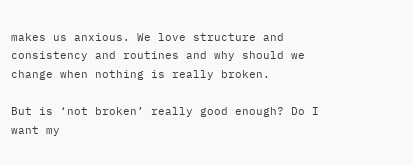makes us anxious. We love structure and consistency and routines and why should we change when nothing is really broken.

But is ‘not broken’ really good enough? Do I want my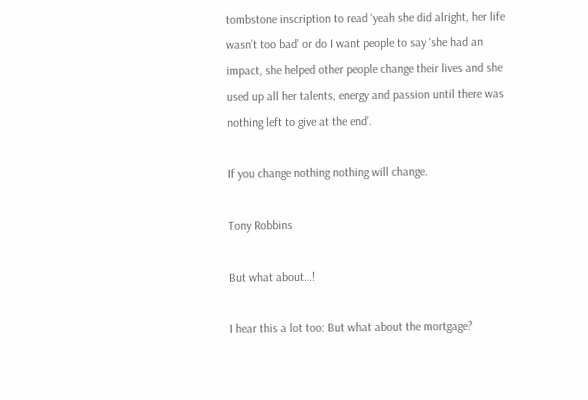tombstone inscription to read ‘yeah she did alright, her life wasn’t too bad’ or do I want people to say ‘she had an impact, she helped other people change their lives and she used up all her talents, energy and passion until there was nothing left to give at the end’.

If you change nothing nothing will change.

Tony Robbins

But what about…!

I hear this a lot too: But what about the mortgage?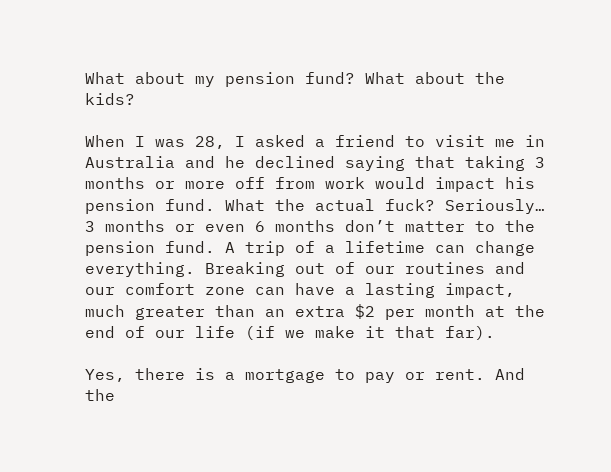What about my pension fund? What about the kids?

When I was 28, I asked a friend to visit me in Australia and he declined saying that taking 3 months or more off from work would impact his pension fund. What the actual fuck? Seriously… 3 months or even 6 months don’t matter to the pension fund. A trip of a lifetime can change everything. Breaking out of our routines and our comfort zone can have a lasting impact, much greater than an extra $2 per month at the end of our life (if we make it that far).

Yes, there is a mortgage to pay or rent. And the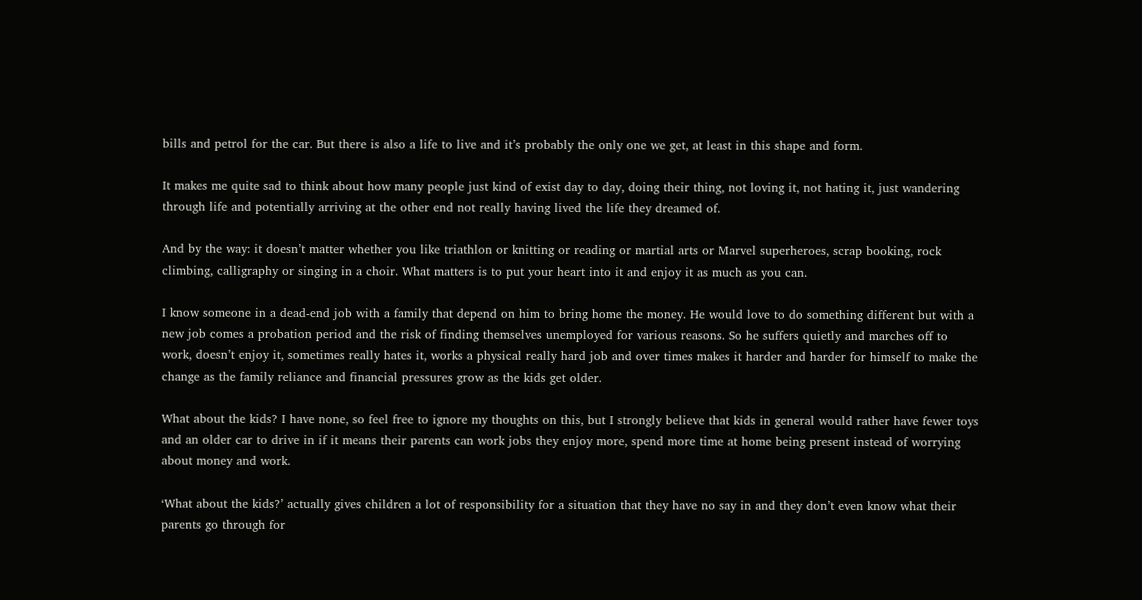bills and petrol for the car. But there is also a life to live and it’s probably the only one we get, at least in this shape and form.

It makes me quite sad to think about how many people just kind of exist day to day, doing their thing, not loving it, not hating it, just wandering through life and potentially arriving at the other end not really having lived the life they dreamed of.

And by the way: it doesn’t matter whether you like triathlon or knitting or reading or martial arts or Marvel superheroes, scrap booking, rock climbing, calligraphy or singing in a choir. What matters is to put your heart into it and enjoy it as much as you can.

I know someone in a dead-end job with a family that depend on him to bring home the money. He would love to do something different but with a new job comes a probation period and the risk of finding themselves unemployed for various reasons. So he suffers quietly and marches off to work, doesn’t enjoy it, sometimes really hates it, works a physical really hard job and over times makes it harder and harder for himself to make the change as the family reliance and financial pressures grow as the kids get older.

What about the kids? I have none, so feel free to ignore my thoughts on this, but I strongly believe that kids in general would rather have fewer toys and an older car to drive in if it means their parents can work jobs they enjoy more, spend more time at home being present instead of worrying about money and work.

‘What about the kids?’ actually gives children a lot of responsibility for a situation that they have no say in and they don’t even know what their parents go through for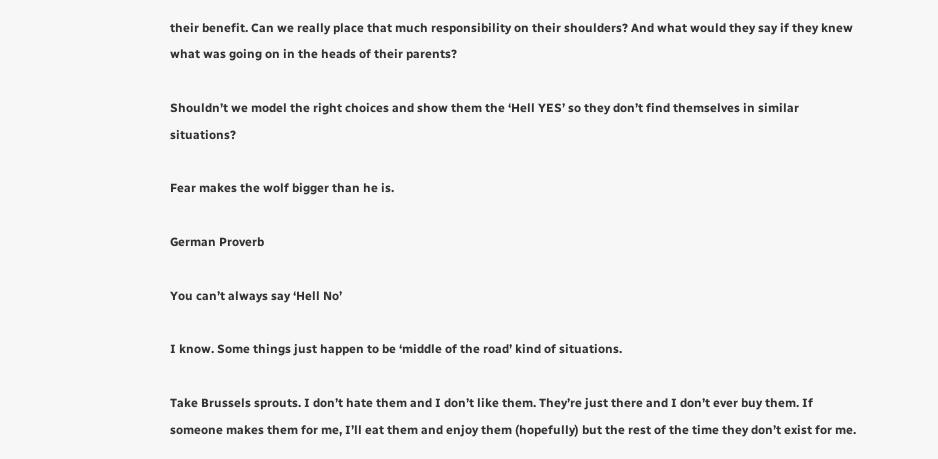their benefit. Can we really place that much responsibility on their shoulders? And what would they say if they knew what was going on in the heads of their parents?

Shouldn’t we model the right choices and show them the ‘Hell YES’ so they don’t find themselves in similar situations?

Fear makes the wolf bigger than he is.

German Proverb

You can’t always say ‘Hell No’

I know. Some things just happen to be ‘middle of the road’ kind of situations.

Take Brussels sprouts. I don’t hate them and I don’t like them. They’re just there and I don’t ever buy them. If someone makes them for me, I’ll eat them and enjoy them (hopefully) but the rest of the time they don’t exist for me.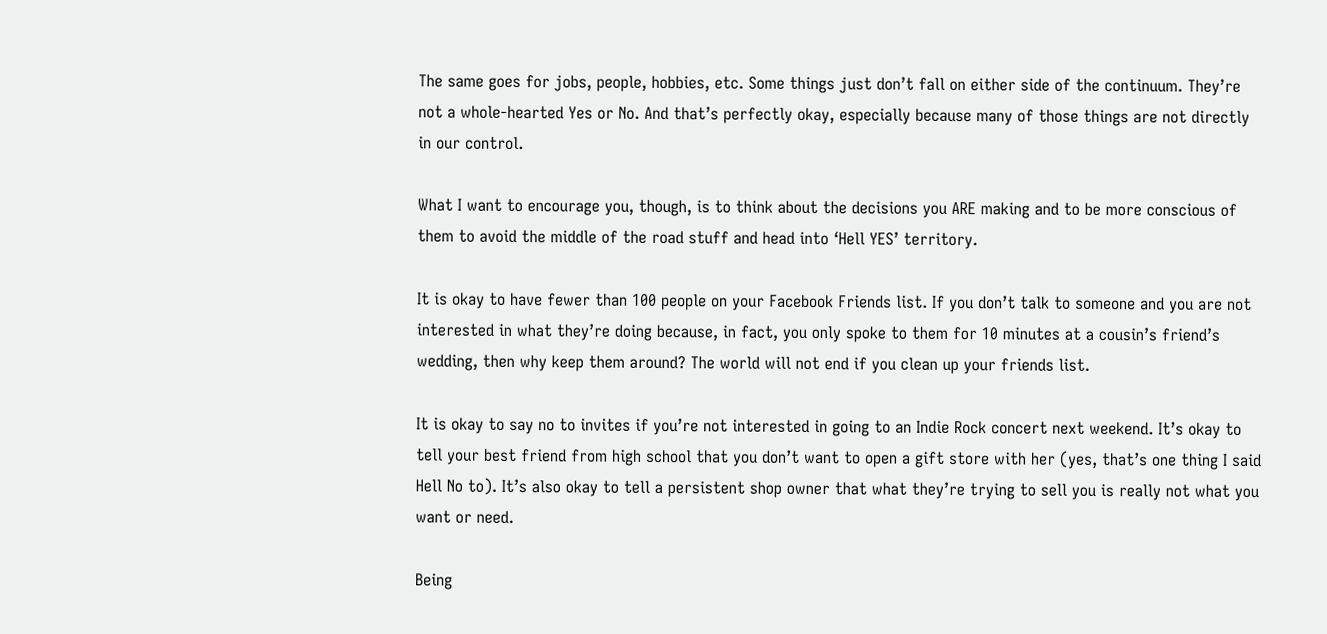The same goes for jobs, people, hobbies, etc. Some things just don’t fall on either side of the continuum. They’re not a whole-hearted Yes or No. And that’s perfectly okay, especially because many of those things are not directly in our control.

What I want to encourage you, though, is to think about the decisions you ARE making and to be more conscious of them to avoid the middle of the road stuff and head into ‘Hell YES’ territory.

It is okay to have fewer than 100 people on your Facebook Friends list. If you don’t talk to someone and you are not interested in what they’re doing because, in fact, you only spoke to them for 10 minutes at a cousin’s friend’s wedding, then why keep them around? The world will not end if you clean up your friends list.

It is okay to say no to invites if you’re not interested in going to an Indie Rock concert next weekend. It’s okay to tell your best friend from high school that you don’t want to open a gift store with her (yes, that’s one thing I said Hell No to). It’s also okay to tell a persistent shop owner that what they’re trying to sell you is really not what you want or need.

Being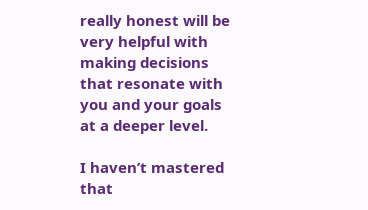really honest will be very helpful with making decisions that resonate with you and your goals at a deeper level.

I haven’t mastered that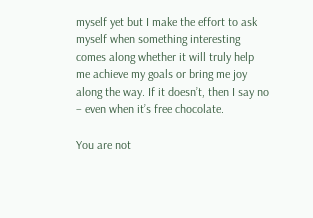myself yet but I make the effort to ask myself when something interesting comes along whether it will truly help me achieve my goals or bring me joy along the way. If it doesn’t, then I say no – even when it’s free chocolate.

You are not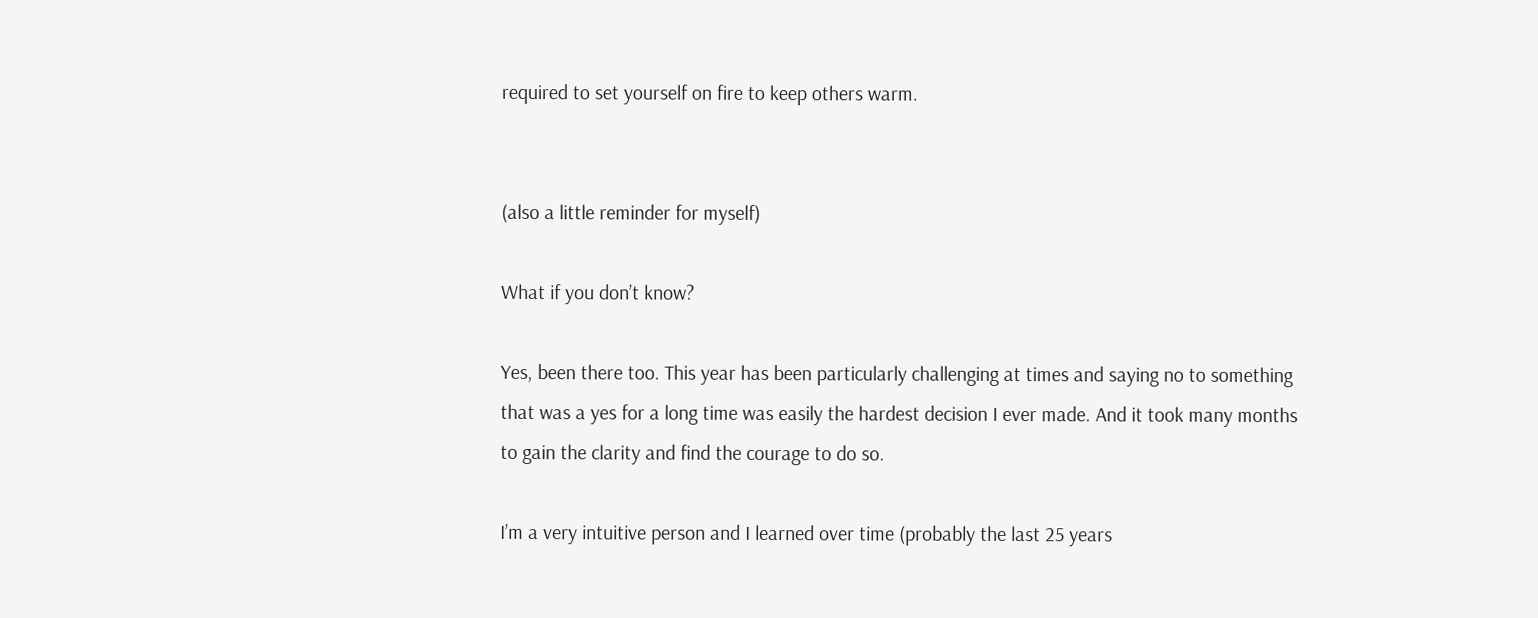required to set yourself on fire to keep others warm.


(also a little reminder for myself)

What if you don’t know?

Yes, been there too. This year has been particularly challenging at times and saying no to something that was a yes for a long time was easily the hardest decision I ever made. And it took many months to gain the clarity and find the courage to do so.

I’m a very intuitive person and I learned over time (probably the last 25 years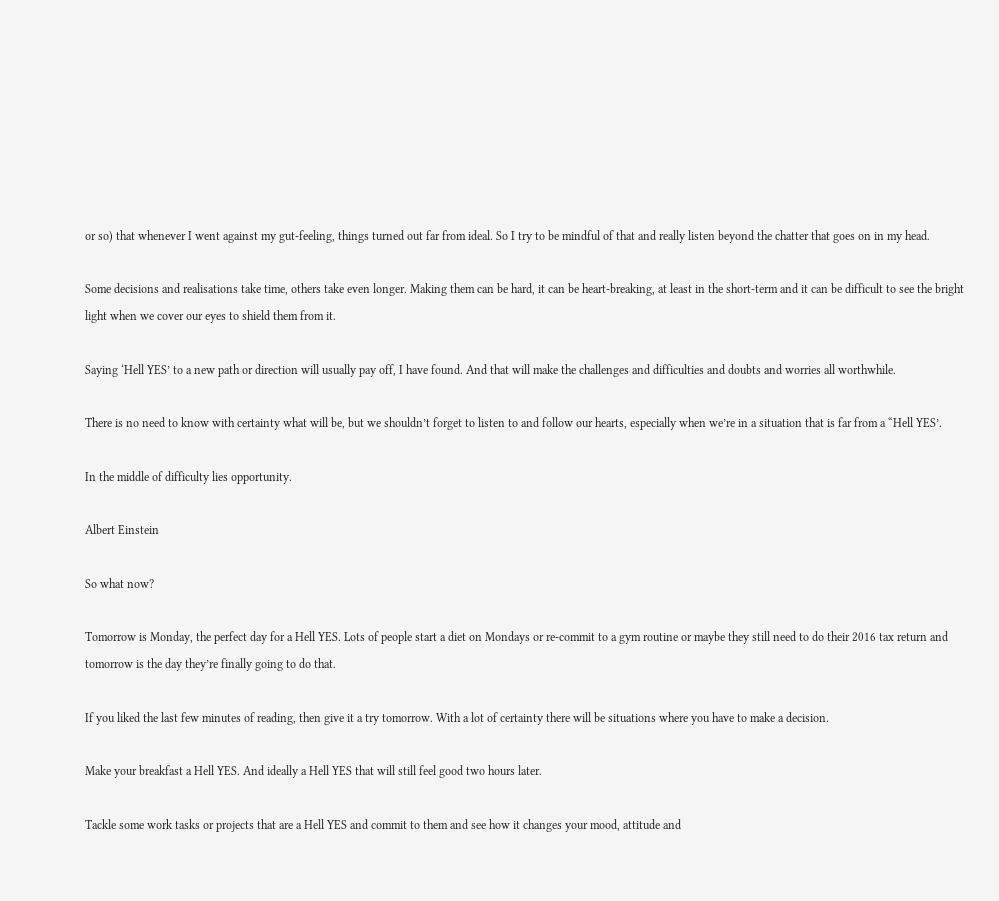or so) that whenever I went against my gut-feeling, things turned out far from ideal. So I try to be mindful of that and really listen beyond the chatter that goes on in my head.

Some decisions and realisations take time, others take even longer. Making them can be hard, it can be heart-breaking, at least in the short-term and it can be difficult to see the bright light when we cover our eyes to shield them from it.

Saying ‘Hell YES’ to a new path or direction will usually pay off, I have found. And that will make the challenges and difficulties and doubts and worries all worthwhile.

There is no need to know with certainty what will be, but we shouldn’t forget to listen to and follow our hearts, especially when we’re in a situation that is far from a “Hell YES’.

In the middle of difficulty lies opportunity.

Albert Einstein

So what now?

Tomorrow is Monday, the perfect day for a Hell YES. Lots of people start a diet on Mondays or re-commit to a gym routine or maybe they still need to do their 2016 tax return and tomorrow is the day they’re finally going to do that.

If you liked the last few minutes of reading, then give it a try tomorrow. With a lot of certainty there will be situations where you have to make a decision.

Make your breakfast a Hell YES. And ideally a Hell YES that will still feel good two hours later.

Tackle some work tasks or projects that are a Hell YES and commit to them and see how it changes your mood, attitude and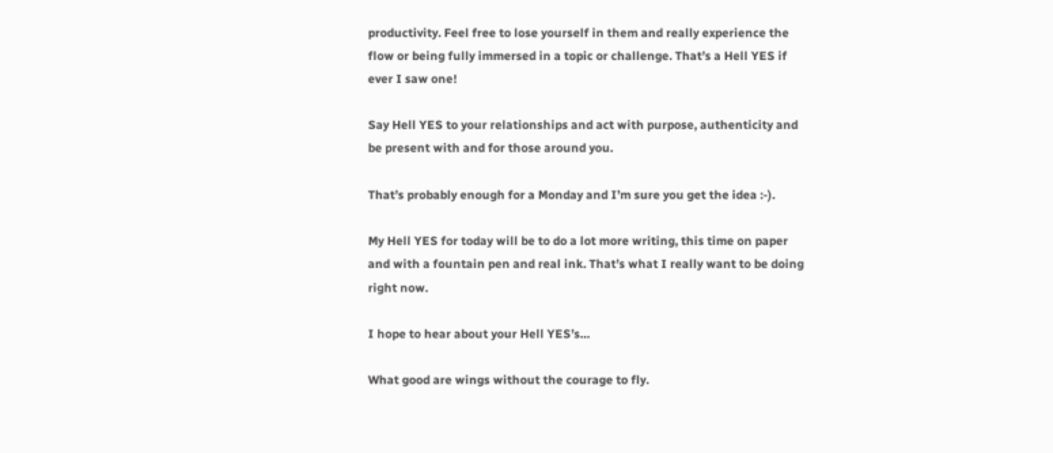productivity. Feel free to lose yourself in them and really experience the flow or being fully immersed in a topic or challenge. That’s a Hell YES if ever I saw one!

Say Hell YES to your relationships and act with purpose, authenticity and be present with and for those around you.

That’s probably enough for a Monday and I’m sure you get the idea :-).

My Hell YES for today will be to do a lot more writing, this time on paper and with a fountain pen and real ink. That’s what I really want to be doing right now.

I hope to hear about your Hell YES’s…

What good are wings without the courage to fly.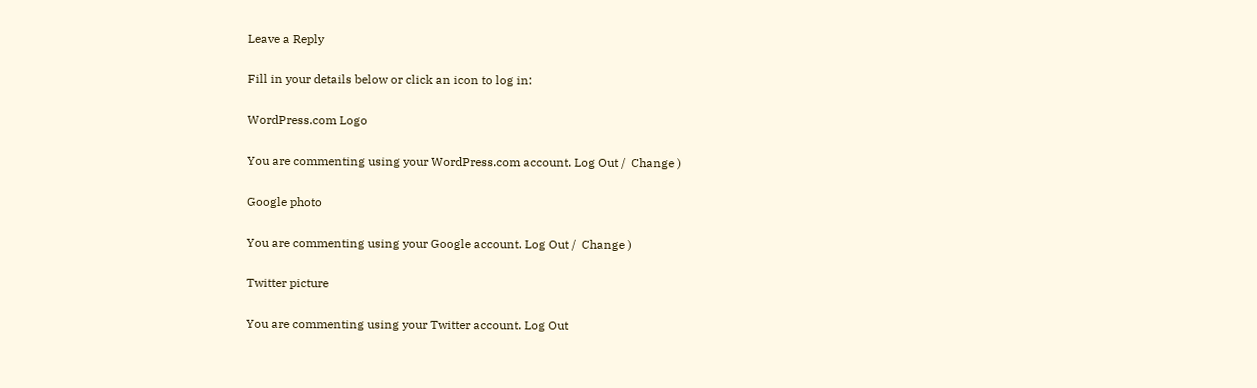Leave a Reply

Fill in your details below or click an icon to log in:

WordPress.com Logo

You are commenting using your WordPress.com account. Log Out /  Change )

Google photo

You are commenting using your Google account. Log Out /  Change )

Twitter picture

You are commenting using your Twitter account. Log Out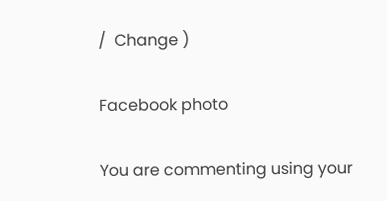/  Change )

Facebook photo

You are commenting using your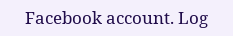Facebook account. Log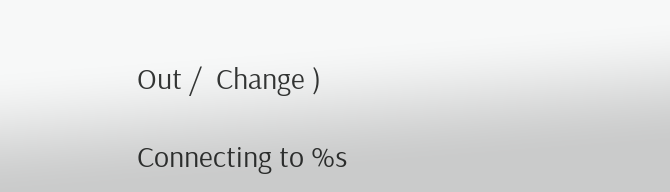Out /  Change )

Connecting to %s